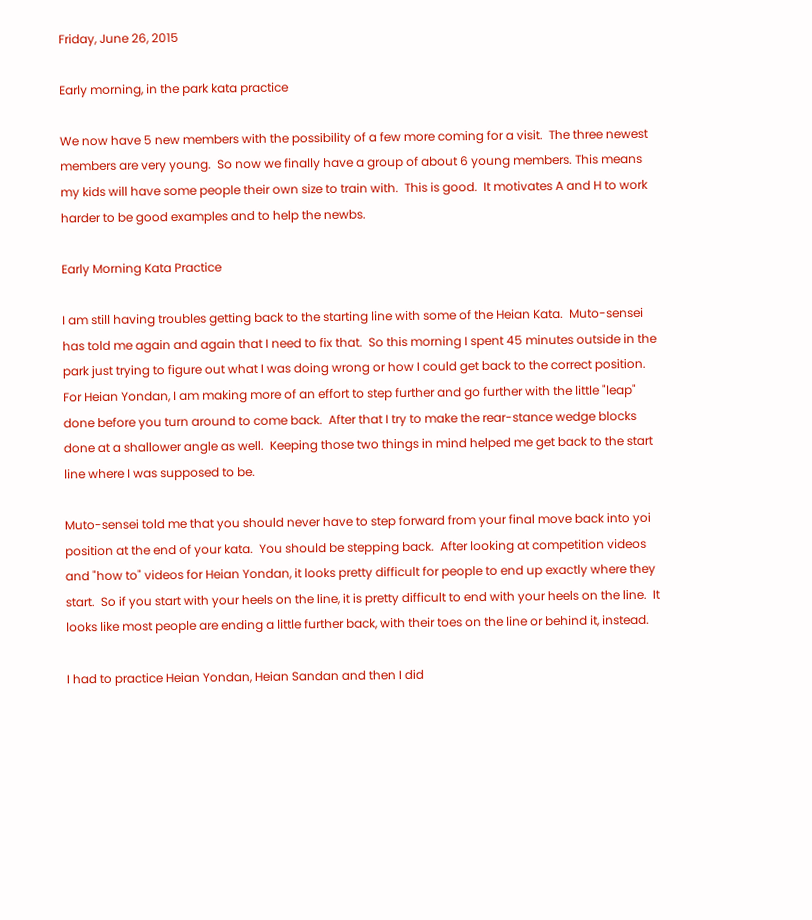Friday, June 26, 2015

Early morning, in the park kata practice

We now have 5 new members with the possibility of a few more coming for a visit.  The three newest members are very young.  So now we finally have a group of about 6 young members. This means my kids will have some people their own size to train with.  This is good.  It motivates A and H to work harder to be good examples and to help the newbs.

Early Morning Kata Practice

I am still having troubles getting back to the starting line with some of the Heian Kata.  Muto-sensei has told me again and again that I need to fix that.  So this morning I spent 45 minutes outside in the park just trying to figure out what I was doing wrong or how I could get back to the correct position.  For Heian Yondan, I am making more of an effort to step further and go further with the little "leap" done before you turn around to come back.  After that I try to make the rear-stance wedge blocks done at a shallower angle as well.  Keeping those two things in mind helped me get back to the start line where I was supposed to be.

Muto-sensei told me that you should never have to step forward from your final move back into yoi position at the end of your kata.  You should be stepping back.  After looking at competition videos and "how to" videos for Heian Yondan, it looks pretty difficult for people to end up exactly where they start.  So if you start with your heels on the line, it is pretty difficult to end with your heels on the line.  It looks like most people are ending a little further back, with their toes on the line or behind it, instead.

I had to practice Heian Yondan, Heian Sandan and then I did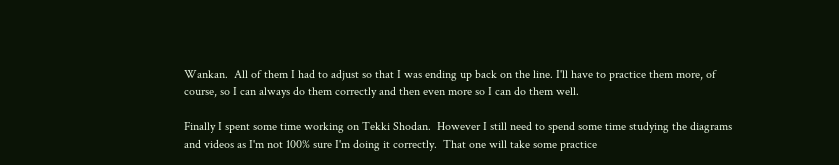Wankan.  All of them I had to adjust so that I was ending up back on the line. I'll have to practice them more, of course, so I can always do them correctly and then even more so I can do them well.

Finally I spent some time working on Tekki Shodan.  However I still need to spend some time studying the diagrams and videos as I'm not 100% sure I'm doing it correctly.  That one will take some practice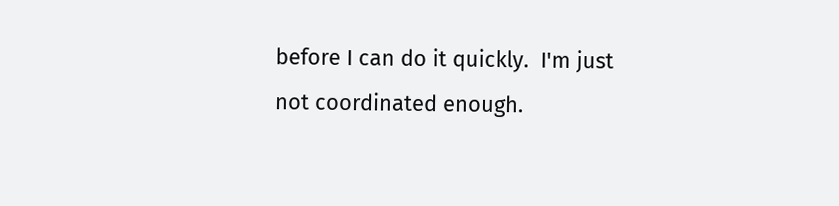before I can do it quickly.  I'm just not coordinated enough.